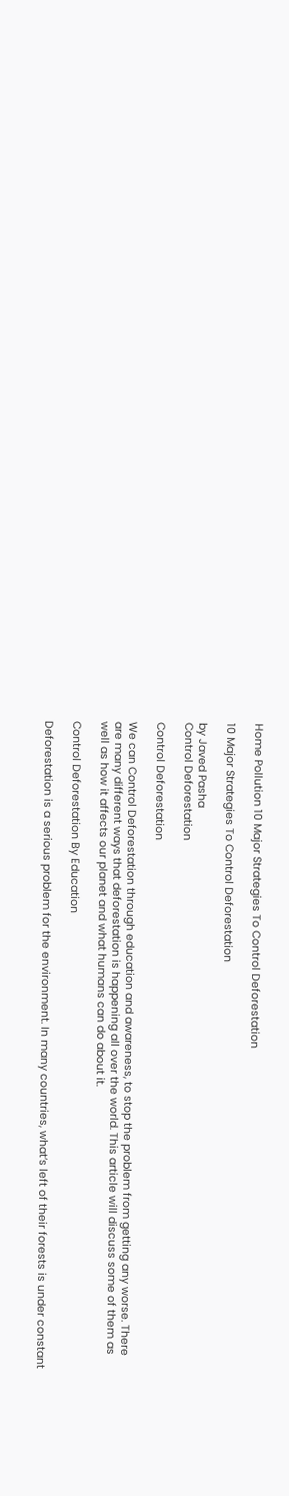Home Pollution 10 Major Strategies To Control Deforestation

10 Major Strategies To Control Deforestation

by Javed Pasha
Control Deforestation

Control Deforestation

We can Control Deforestation through education and awareness, to stop the problem from getting any worse. There are many different ways that deforestation is happening all over the world. This article will discuss some of them as well as how it affects our planet and what humans can do about it.

Control Deforestation By Education

Deforestation is a serious problem for the environment. In many countries, what’s left of their forests is under constant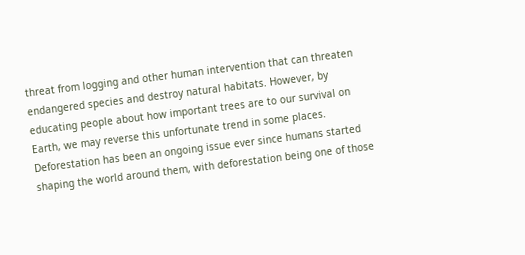threat from logging and other human intervention that can threaten endangered species and destroy natural habitats. However, by educating people about how important trees are to our survival on Earth, we may reverse this unfortunate trend in some places.
Deforestation has been an ongoing issue ever since humans started shaping the world around them, with deforestation being one of those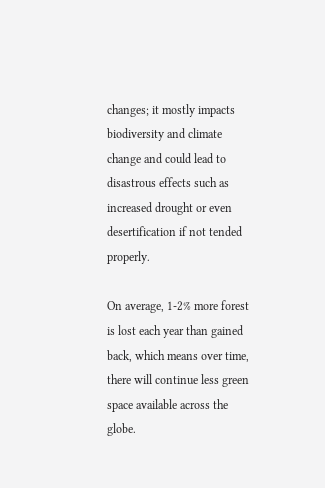changes; it mostly impacts biodiversity and climate change and could lead to disastrous effects such as increased drought or even desertification if not tended properly.

On average, 1-2% more forest is lost each year than gained back, which means over time, there will continue less green space available across the globe.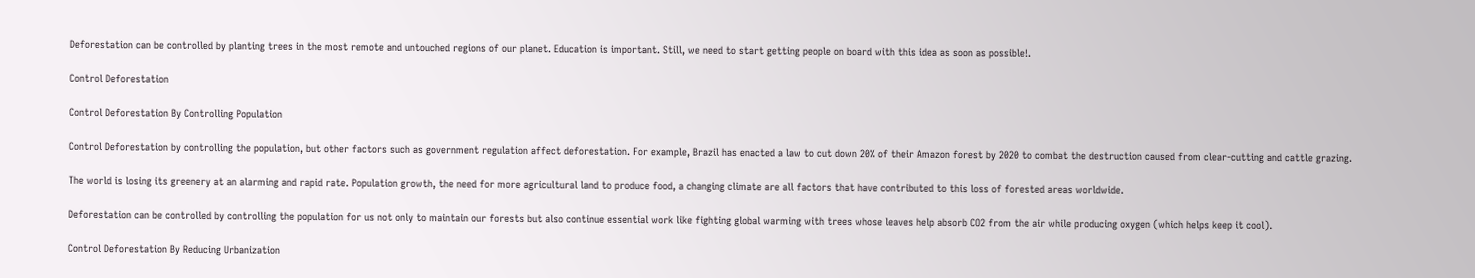Deforestation can be controlled by planting trees in the most remote and untouched regions of our planet. Education is important. Still, we need to start getting people on board with this idea as soon as possible!.

Control Deforestation

Control Deforestation By Controlling Population

Control Deforestation by controlling the population, but other factors such as government regulation affect deforestation. For example, Brazil has enacted a law to cut down 20% of their Amazon forest by 2020 to combat the destruction caused from clear-cutting and cattle grazing.

The world is losing its greenery at an alarming and rapid rate. Population growth, the need for more agricultural land to produce food, a changing climate are all factors that have contributed to this loss of forested areas worldwide.

Deforestation can be controlled by controlling the population for us not only to maintain our forests but also continue essential work like fighting global warming with trees whose leaves help absorb CO2 from the air while producing oxygen (which helps keep it cool).

Control Deforestation By Reducing Urbanization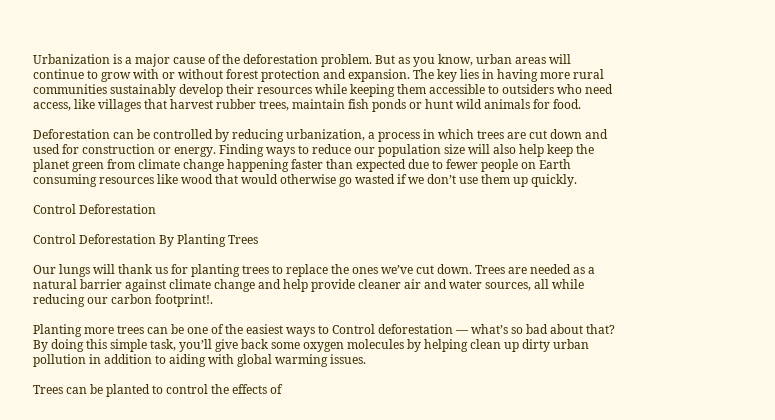Urbanization is a major cause of the deforestation problem. But as you know, urban areas will continue to grow with or without forest protection and expansion. The key lies in having more rural communities sustainably develop their resources while keeping them accessible to outsiders who need access, like villages that harvest rubber trees, maintain fish ponds or hunt wild animals for food.

Deforestation can be controlled by reducing urbanization, a process in which trees are cut down and used for construction or energy. Finding ways to reduce our population size will also help keep the planet green from climate change happening faster than expected due to fewer people on Earth consuming resources like wood that would otherwise go wasted if we don’t use them up quickly.

Control Deforestation

Control Deforestation By Planting Trees

Our lungs will thank us for planting trees to replace the ones we’ve cut down. Trees are needed as a natural barrier against climate change and help provide cleaner air and water sources, all while reducing our carbon footprint!.

Planting more trees can be one of the easiest ways to Control deforestation — what’s so bad about that? By doing this simple task, you’ll give back some oxygen molecules by helping clean up dirty urban pollution in addition to aiding with global warming issues.

Trees can be planted to control the effects of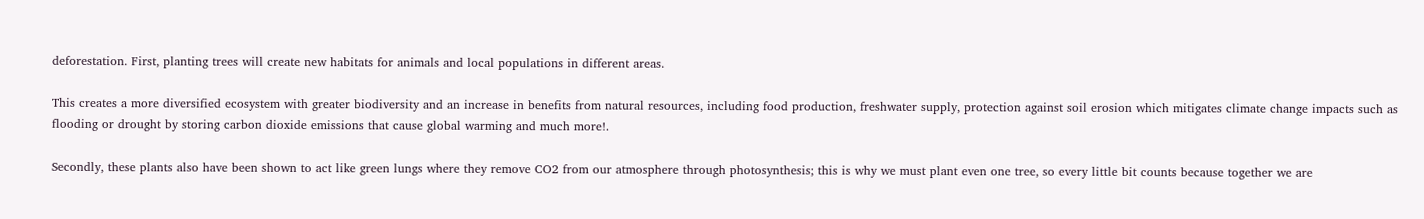deforestation. First, planting trees will create new habitats for animals and local populations in different areas.

This creates a more diversified ecosystem with greater biodiversity and an increase in benefits from natural resources, including food production, freshwater supply, protection against soil erosion which mitigates climate change impacts such as flooding or drought by storing carbon dioxide emissions that cause global warming and much more!.

Secondly, these plants also have been shown to act like green lungs where they remove CO2 from our atmosphere through photosynthesis; this is why we must plant even one tree, so every little bit counts because together we are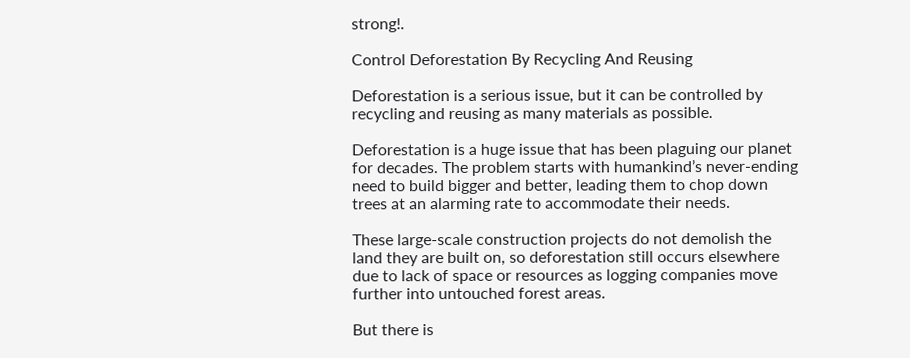strong!.

Control Deforestation By Recycling And Reusing

Deforestation is a serious issue, but it can be controlled by recycling and reusing as many materials as possible.

Deforestation is a huge issue that has been plaguing our planet for decades. The problem starts with humankind’s never-ending need to build bigger and better, leading them to chop down trees at an alarming rate to accommodate their needs.

These large-scale construction projects do not demolish the land they are built on, so deforestation still occurs elsewhere due to lack of space or resources as logging companies move further into untouched forest areas.

But there is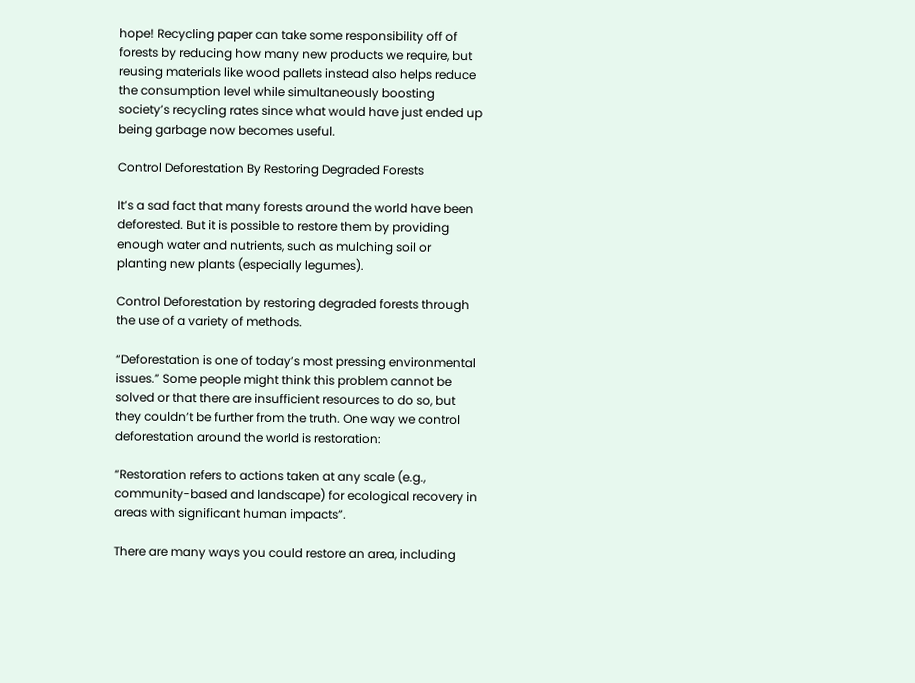hope! Recycling paper can take some responsibility off of forests by reducing how many new products we require, but reusing materials like wood pallets instead also helps reduce the consumption level while simultaneously boosting society’s recycling rates since what would have just ended up being garbage now becomes useful.

Control Deforestation By Restoring Degraded Forests

It’s a sad fact that many forests around the world have been deforested. But it is possible to restore them by providing enough water and nutrients, such as mulching soil or planting new plants (especially legumes).

Control Deforestation by restoring degraded forests through the use of a variety of methods.

“Deforestation is one of today’s most pressing environmental issues.” Some people might think this problem cannot be solved or that there are insufficient resources to do so, but they couldn’t be further from the truth. One way we control deforestation around the world is restoration:

“Restoration refers to actions taken at any scale (e.g., community-based and landscape) for ecological recovery in areas with significant human impacts”.

There are many ways you could restore an area, including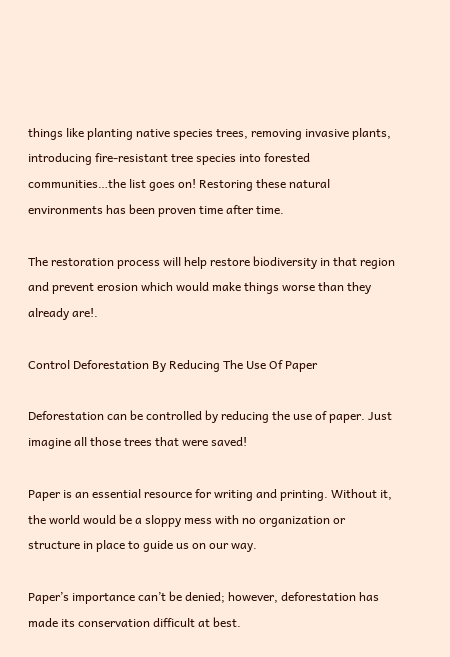things like planting native species trees, removing invasive plants, introducing fire-resistant tree species into forested communities…the list goes on! Restoring these natural environments has been proven time after time.

The restoration process will help restore biodiversity in that region and prevent erosion which would make things worse than they already are!.

Control Deforestation By Reducing The Use Of Paper

Deforestation can be controlled by reducing the use of paper. Just imagine all those trees that were saved!

Paper is an essential resource for writing and printing. Without it, the world would be a sloppy mess with no organization or structure in place to guide us on our way.

Paper’s importance can’t be denied; however, deforestation has made its conservation difficult at best.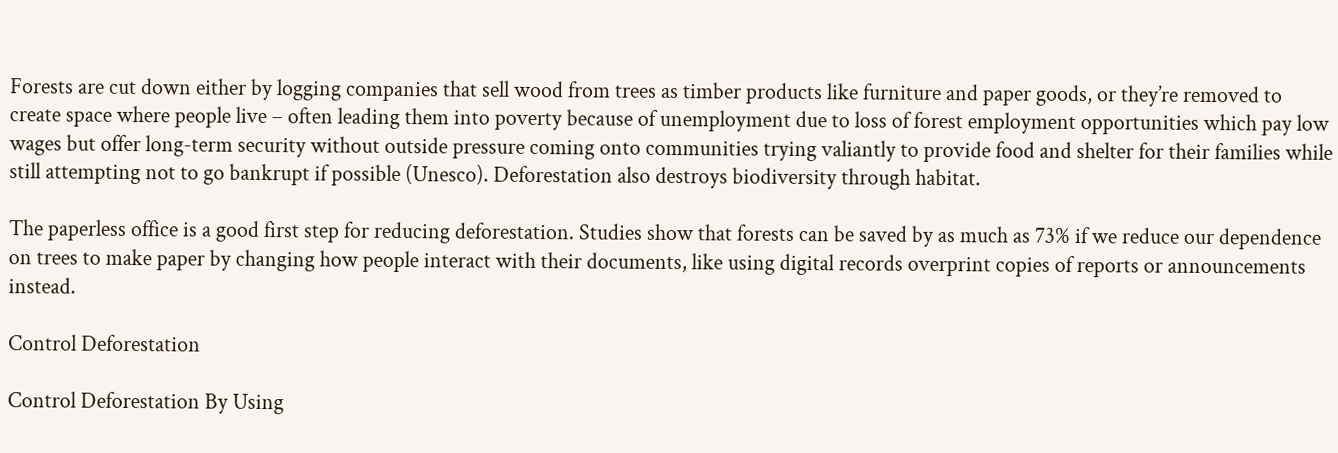Forests are cut down either by logging companies that sell wood from trees as timber products like furniture and paper goods, or they’re removed to create space where people live – often leading them into poverty because of unemployment due to loss of forest employment opportunities which pay low wages but offer long-term security without outside pressure coming onto communities trying valiantly to provide food and shelter for their families while still attempting not to go bankrupt if possible (Unesco). Deforestation also destroys biodiversity through habitat.

The paperless office is a good first step for reducing deforestation. Studies show that forests can be saved by as much as 73% if we reduce our dependence on trees to make paper by changing how people interact with their documents, like using digital records overprint copies of reports or announcements instead.

Control Deforestation

Control Deforestation By Using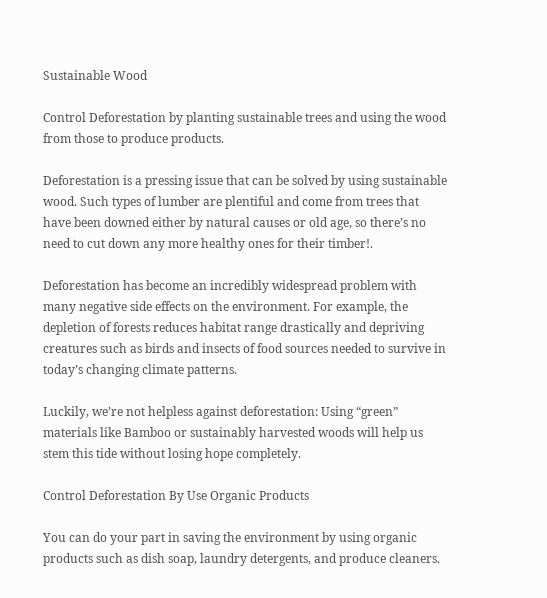Sustainable Wood

Control Deforestation by planting sustainable trees and using the wood from those to produce products.

Deforestation is a pressing issue that can be solved by using sustainable wood. Such types of lumber are plentiful and come from trees that have been downed either by natural causes or old age, so there’s no need to cut down any more healthy ones for their timber!.

Deforestation has become an incredibly widespread problem with many negative side effects on the environment. For example, the depletion of forests reduces habitat range drastically and depriving creatures such as birds and insects of food sources needed to survive in today’s changing climate patterns.

Luckily, we’re not helpless against deforestation: Using “green” materials like Bamboo or sustainably harvested woods will help us stem this tide without losing hope completely.

Control Deforestation By Use Organic Products

You can do your part in saving the environment by using organic products such as dish soap, laundry detergents, and produce cleaners.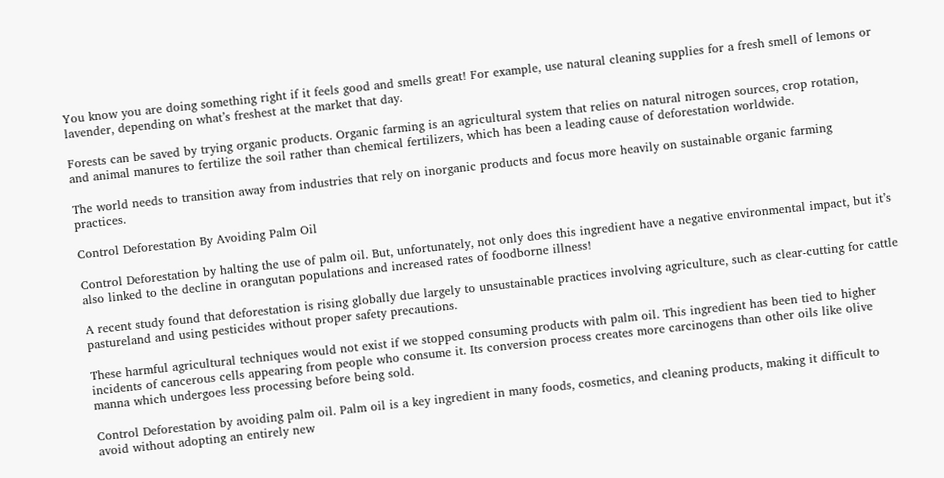You know you are doing something right if it feels good and smells great! For example, use natural cleaning supplies for a fresh smell of lemons or lavender, depending on what’s freshest at the market that day.

Forests can be saved by trying organic products. Organic farming is an agricultural system that relies on natural nitrogen sources, crop rotation, and animal manures to fertilize the soil rather than chemical fertilizers, which has been a leading cause of deforestation worldwide.

The world needs to transition away from industries that rely on inorganic products and focus more heavily on sustainable organic farming practices.

Control Deforestation By Avoiding Palm Oil

Control Deforestation by halting the use of palm oil. But, unfortunately, not only does this ingredient have a negative environmental impact, but it’s also linked to the decline in orangutan populations and increased rates of foodborne illness!

A recent study found that deforestation is rising globally due largely to unsustainable practices involving agriculture, such as clear-cutting for cattle pastureland and using pesticides without proper safety precautions.

These harmful agricultural techniques would not exist if we stopped consuming products with palm oil. This ingredient has been tied to higher incidents of cancerous cells appearing from people who consume it. Its conversion process creates more carcinogens than other oils like olive manna which undergoes less processing before being sold.

Control Deforestation by avoiding palm oil. Palm oil is a key ingredient in many foods, cosmetics, and cleaning products, making it difficult to avoid without adopting an entirely new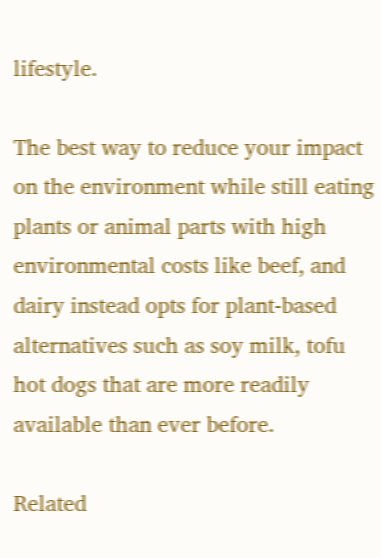lifestyle.

The best way to reduce your impact on the environment while still eating plants or animal parts with high environmental costs like beef, and dairy instead opts for plant-based alternatives such as soy milk, tofu hot dogs that are more readily available than ever before.

Related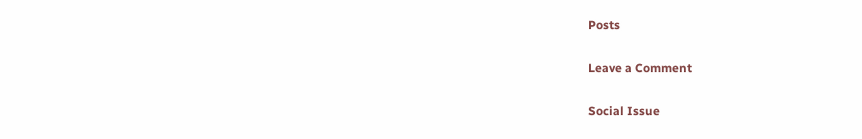Posts

Leave a Comment

Social Issue